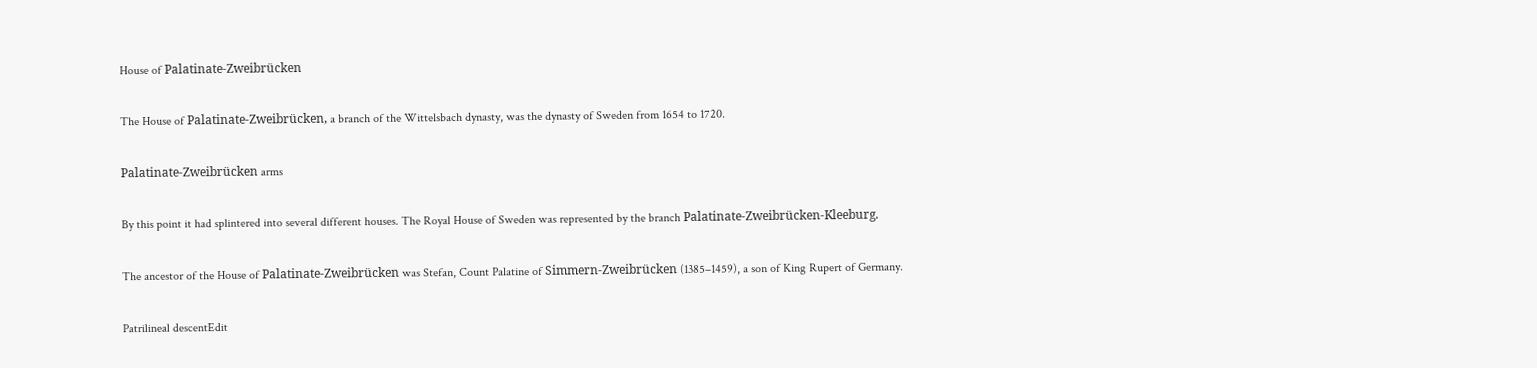House of Palatinate-Zweibrücken

The House of Palatinate-Zweibrücken, a branch of the Wittelsbach dynasty, was the dynasty of Sweden from 1654 to 1720.

Palatinate-Zweibrücken arms

By this point it had splintered into several different houses. The Royal House of Sweden was represented by the branch Palatinate-Zweibrücken-Kleeburg.

The ancestor of the House of Palatinate-Zweibrücken was Stefan, Count Palatine of Simmern-Zweibrücken (1385–1459), a son of King Rupert of Germany.

Patrilineal descentEdit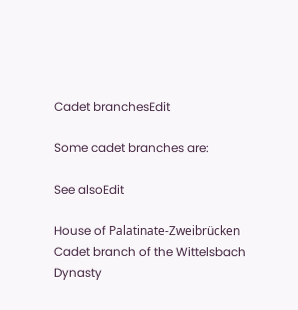Cadet branchesEdit

Some cadet branches are:

See alsoEdit

House of Palatinate-Zweibrücken
Cadet branch of the Wittelsbach Dynasty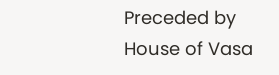Preceded by
House of Vasa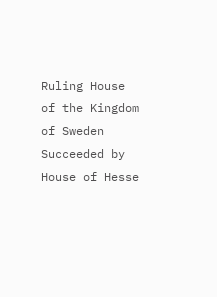Ruling House of the Kingdom of Sweden
Succeeded by
House of Hesse